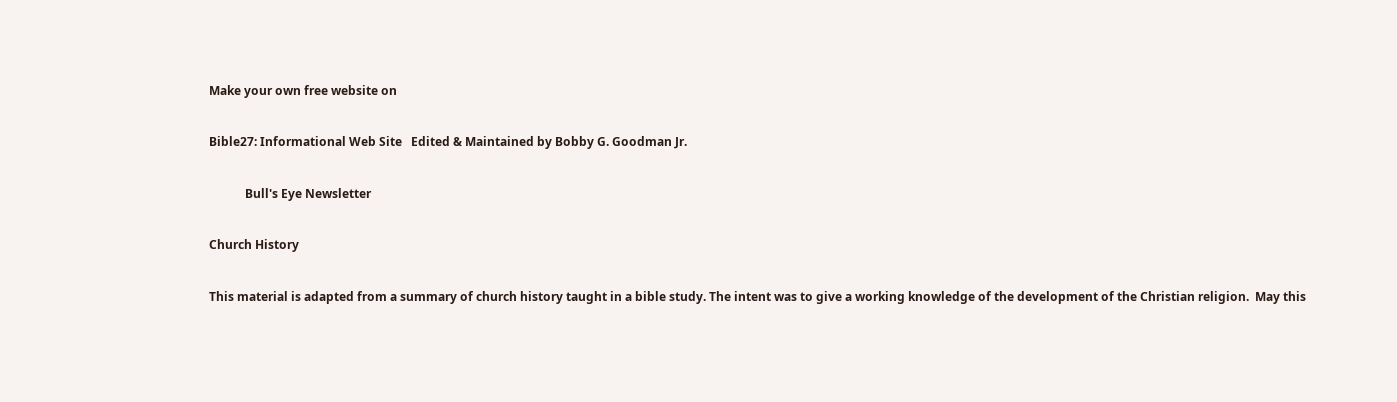Make your own free website on

Bible27: Informational Web Site   Edited & Maintained by Bobby G. Goodman Jr.

            Bull's Eye Newsletter

Church History

This material is adapted from a summary of church history taught in a bible study. The intent was to give a working knowledge of the development of the Christian religion.  May this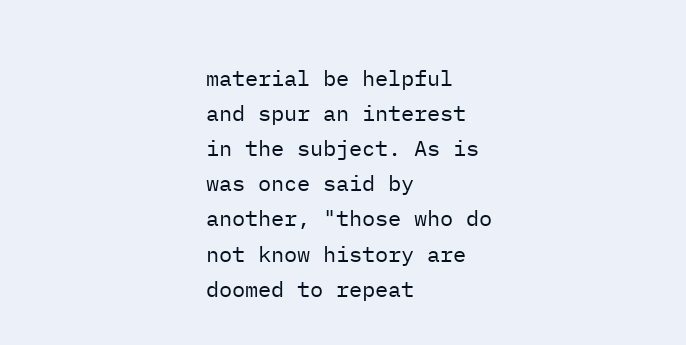material be helpful and spur an interest in the subject. As is was once said by another, "those who do not know history are doomed to repeat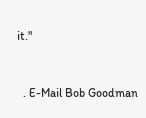it."


  . E-Mail Bob Goodman